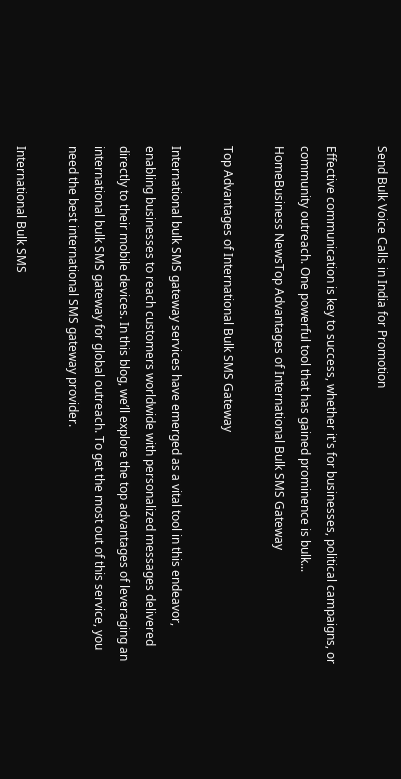Send Bulk Voice Calls in India for Promotion

Effective communication is key to success, whether it's for businesses, political campaigns, or community outreach. One powerful tool that has gained prominence is bulk...
HomeBusiness NewsTop Advantages of International Bulk SMS Gateway

Top Advantages of International Bulk SMS Gateway

International bulk SMS gateway services have emerged as a vital tool in this endeavor, enabling businesses to reach customers worldwide with personalized messages delivered directly to their mobile devices. In this blog, we’ll explore the top advantages of leveraging an international bulk SMS gateway for global outreach. To get the most out of this service, you need the best international SMS gateway provider.

International Bulk SMS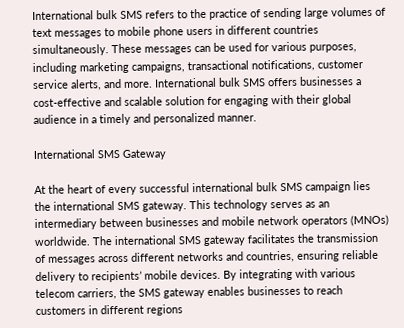International bulk SMS refers to the practice of sending large volumes of text messages to mobile phone users in different countries simultaneously. These messages can be used for various purposes, including marketing campaigns, transactional notifications, customer service alerts, and more. International bulk SMS offers businesses a cost-effective and scalable solution for engaging with their global audience in a timely and personalized manner.

International SMS Gateway

At the heart of every successful international bulk SMS campaign lies the international SMS gateway. This technology serves as an intermediary between businesses and mobile network operators (MNOs) worldwide. The international SMS gateway facilitates the transmission of messages across different networks and countries, ensuring reliable delivery to recipients’ mobile devices. By integrating with various telecom carriers, the SMS gateway enables businesses to reach customers in different regions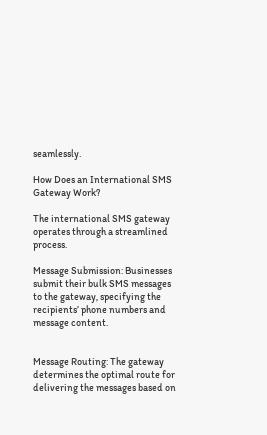seamlessly.

How Does an International SMS Gateway Work?

The international SMS gateway operates through a streamlined process.

Message Submission: Businesses submit their bulk SMS messages to the gateway, specifying the recipients’ phone numbers and message content.


Message Routing: The gateway determines the optimal route for delivering the messages based on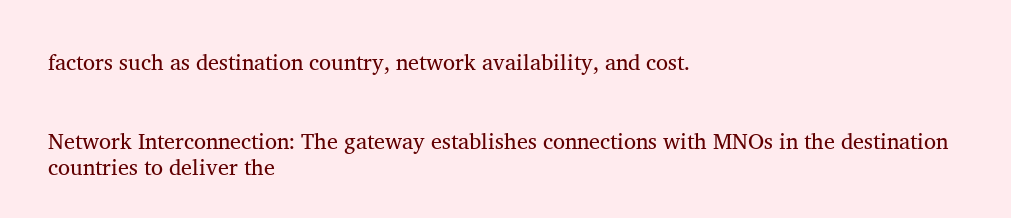factors such as destination country, network availability, and cost.


Network Interconnection: The gateway establishes connections with MNOs in the destination countries to deliver the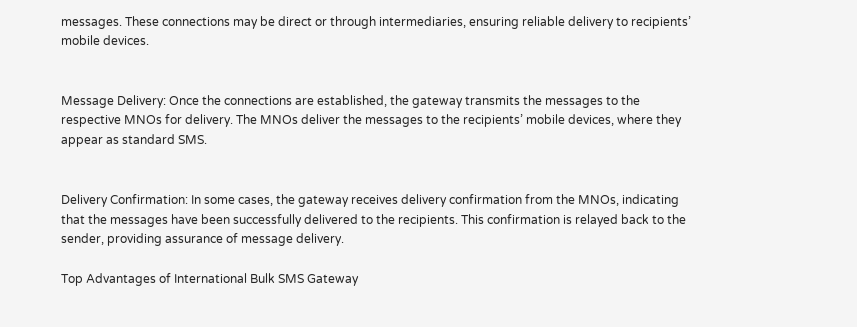messages. These connections may be direct or through intermediaries, ensuring reliable delivery to recipients’ mobile devices.


Message Delivery: Once the connections are established, the gateway transmits the messages to the respective MNOs for delivery. The MNOs deliver the messages to the recipients’ mobile devices, where they appear as standard SMS.


Delivery Confirmation: In some cases, the gateway receives delivery confirmation from the MNOs, indicating that the messages have been successfully delivered to the recipients. This confirmation is relayed back to the sender, providing assurance of message delivery.

Top Advantages of International Bulk SMS Gateway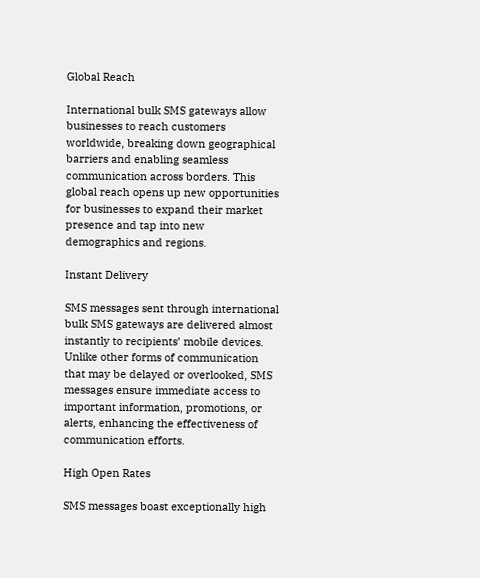Global Reach

International bulk SMS gateways allow businesses to reach customers worldwide, breaking down geographical barriers and enabling seamless communication across borders. This global reach opens up new opportunities for businesses to expand their market presence and tap into new demographics and regions.

Instant Delivery

SMS messages sent through international bulk SMS gateways are delivered almost instantly to recipients’ mobile devices. Unlike other forms of communication that may be delayed or overlooked, SMS messages ensure immediate access to important information, promotions, or alerts, enhancing the effectiveness of communication efforts.

High Open Rates

SMS messages boast exceptionally high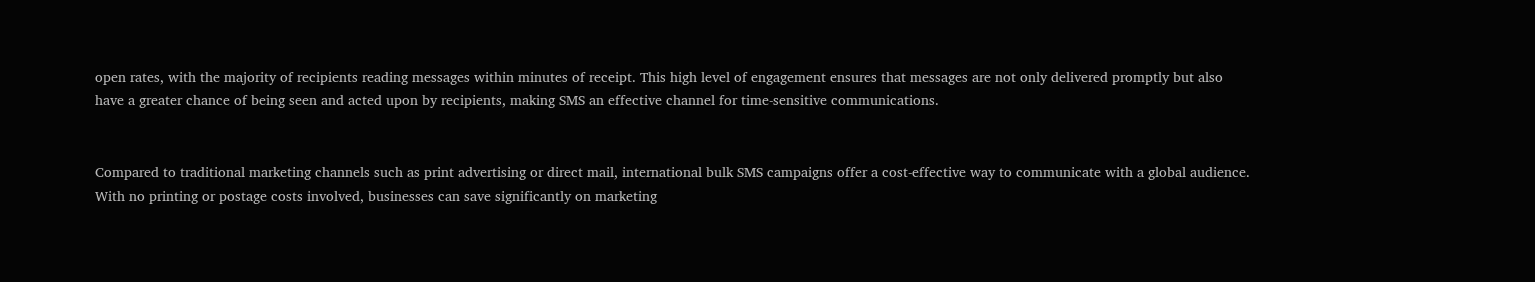open rates, with the majority of recipients reading messages within minutes of receipt. This high level of engagement ensures that messages are not only delivered promptly but also have a greater chance of being seen and acted upon by recipients, making SMS an effective channel for time-sensitive communications.


Compared to traditional marketing channels such as print advertising or direct mail, international bulk SMS campaigns offer a cost-effective way to communicate with a global audience. With no printing or postage costs involved, businesses can save significantly on marketing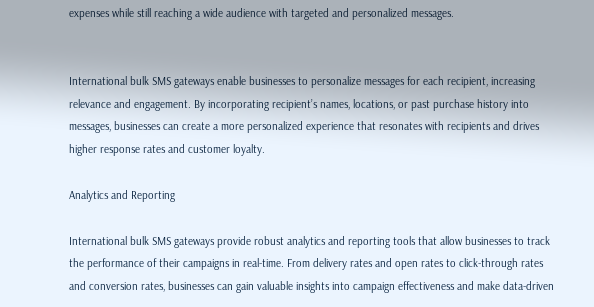expenses while still reaching a wide audience with targeted and personalized messages.


International bulk SMS gateways enable businesses to personalize messages for each recipient, increasing relevance and engagement. By incorporating recipient’s names, locations, or past purchase history into messages, businesses can create a more personalized experience that resonates with recipients and drives higher response rates and customer loyalty.

Analytics and Reporting

International bulk SMS gateways provide robust analytics and reporting tools that allow businesses to track the performance of their campaigns in real-time. From delivery rates and open rates to click-through rates and conversion rates, businesses can gain valuable insights into campaign effectiveness and make data-driven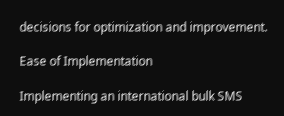decisions for optimization and improvement.

Ease of Implementation

Implementing an international bulk SMS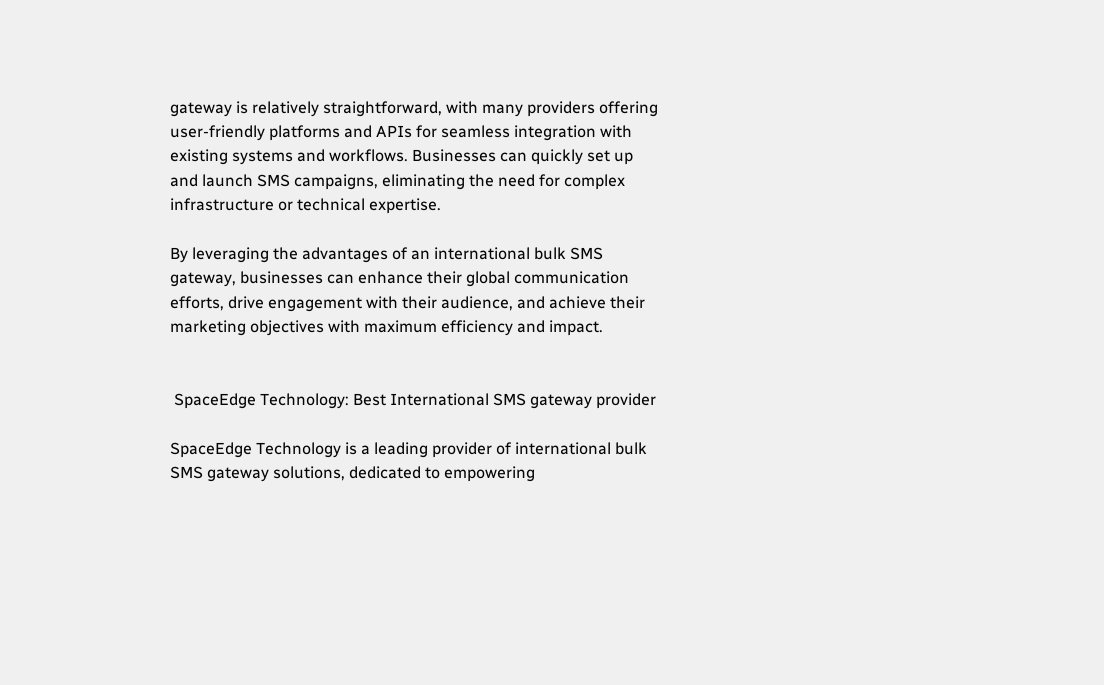gateway is relatively straightforward, with many providers offering user-friendly platforms and APIs for seamless integration with existing systems and workflows. Businesses can quickly set up and launch SMS campaigns, eliminating the need for complex infrastructure or technical expertise.

By leveraging the advantages of an international bulk SMS gateway, businesses can enhance their global communication efforts, drive engagement with their audience, and achieve their marketing objectives with maximum efficiency and impact.


 SpaceEdge Technology: Best International SMS gateway provider

SpaceEdge Technology is a leading provider of international bulk SMS gateway solutions, dedicated to empowering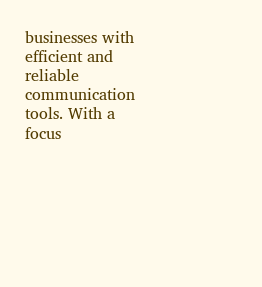businesses with efficient and reliable communication tools. With a focus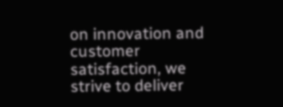on innovation and customer satisfaction, we strive to deliver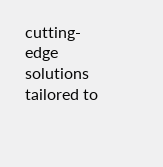cutting-edge solutions tailored to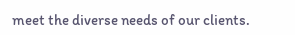meet the diverse needs of our clients.